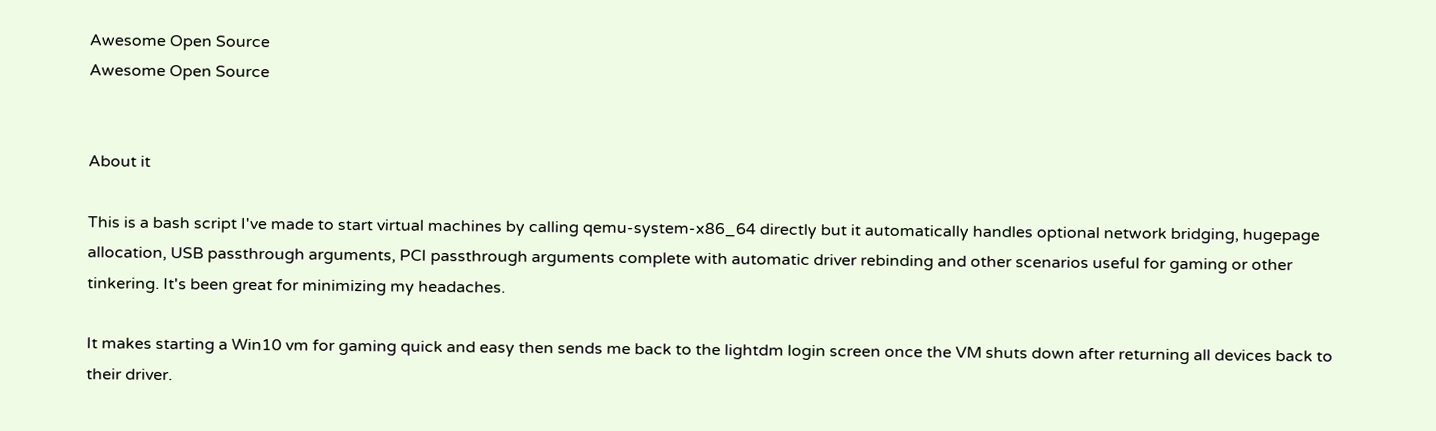Awesome Open Source
Awesome Open Source


About it

This is a bash script I've made to start virtual machines by calling qemu-system-x86_64 directly but it automatically handles optional network bridging, hugepage allocation, USB passthrough arguments, PCI passthrough arguments complete with automatic driver rebinding and other scenarios useful for gaming or other tinkering. It's been great for minimizing my headaches.

It makes starting a Win10 vm for gaming quick and easy then sends me back to the lightdm login screen once the VM shuts down after returning all devices back to their driver.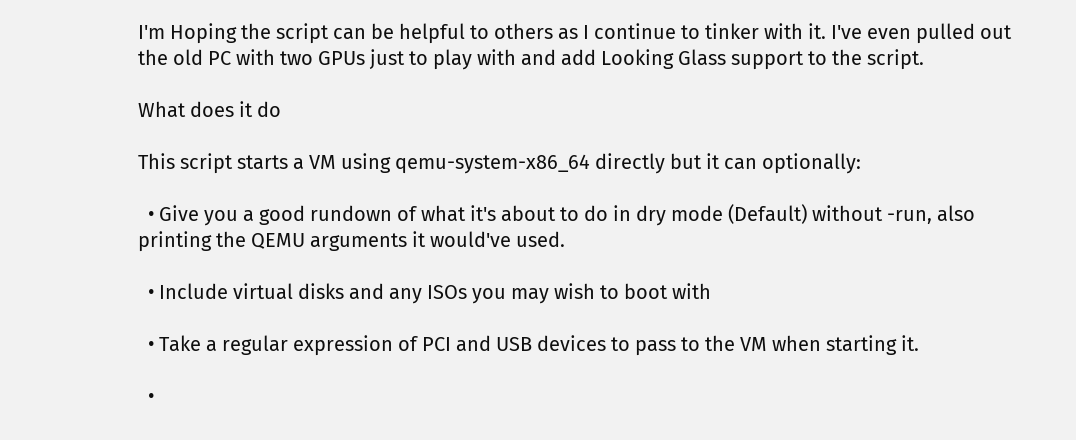I'm Hoping the script can be helpful to others as I continue to tinker with it. I've even pulled out the old PC with two GPUs just to play with and add Looking Glass support to the script.

What does it do

This script starts a VM using qemu-system-x86_64 directly but it can optionally:

  • Give you a good rundown of what it's about to do in dry mode (Default) without -run, also printing the QEMU arguments it would've used.

  • Include virtual disks and any ISOs you may wish to boot with

  • Take a regular expression of PCI and USB devices to pass to the VM when starting it.

  •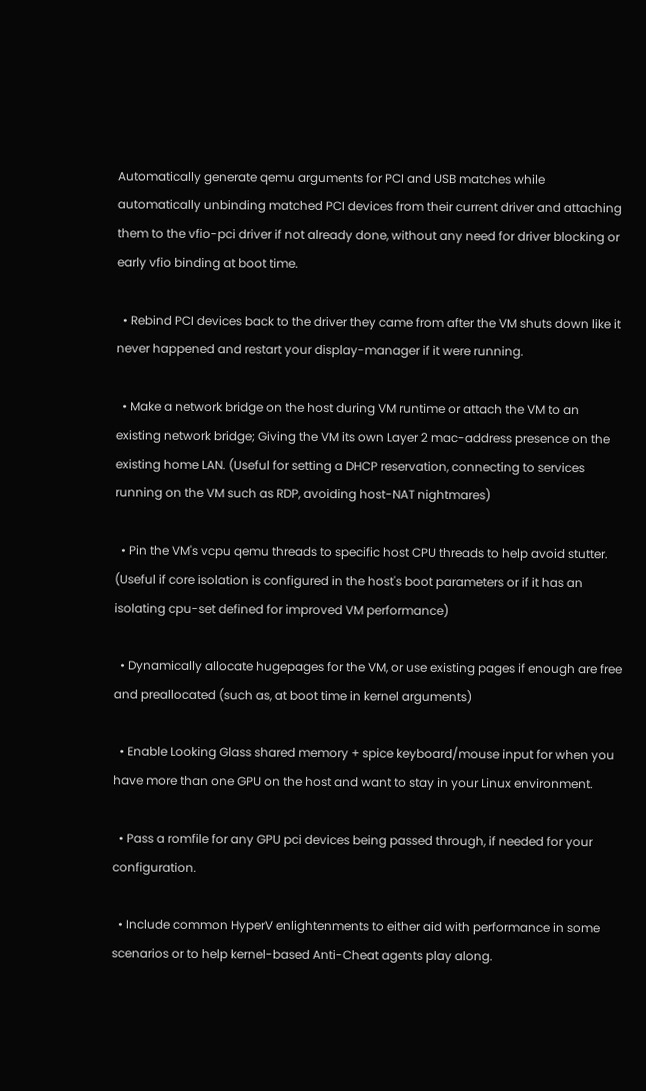Automatically generate qemu arguments for PCI and USB matches while automatically unbinding matched PCI devices from their current driver and attaching them to the vfio-pci driver if not already done, without any need for driver blocking or early vfio binding at boot time.

  • Rebind PCI devices back to the driver they came from after the VM shuts down like it never happened and restart your display-manager if it were running.

  • Make a network bridge on the host during VM runtime or attach the VM to an existing network bridge; Giving the VM its own Layer 2 mac-address presence on the existing home LAN. (Useful for setting a DHCP reservation, connecting to services running on the VM such as RDP, avoiding host-NAT nightmares)

  • Pin the VM's vcpu qemu threads to specific host CPU threads to help avoid stutter. (Useful if core isolation is configured in the host's boot parameters or if it has an isolating cpu-set defined for improved VM performance)

  • Dynamically allocate hugepages for the VM, or use existing pages if enough are free and preallocated (such as, at boot time in kernel arguments)

  • Enable Looking Glass shared memory + spice keyboard/mouse input for when you have more than one GPU on the host and want to stay in your Linux environment.

  • Pass a romfile for any GPU pci devices being passed through, if needed for your configuration.

  • Include common HyperV enlightenments to either aid with performance in some scenarios or to help kernel-based Anti-Cheat agents play along.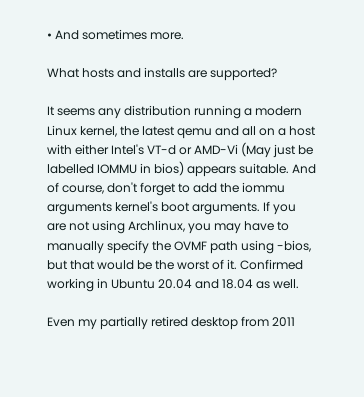• And sometimes more.

What hosts and installs are supported?

It seems any distribution running a modern Linux kernel, the latest qemu and all on a host with either Intel's VT-d or AMD-Vi (May just be labelled IOMMU in bios) appears suitable. And of course, don't forget to add the iommu arguments kernel's boot arguments. If you are not using Archlinux, you may have to manually specify the OVMF path using -bios, but that would be the worst of it. Confirmed working in Ubuntu 20.04 and 18.04 as well.

Even my partially retired desktop from 2011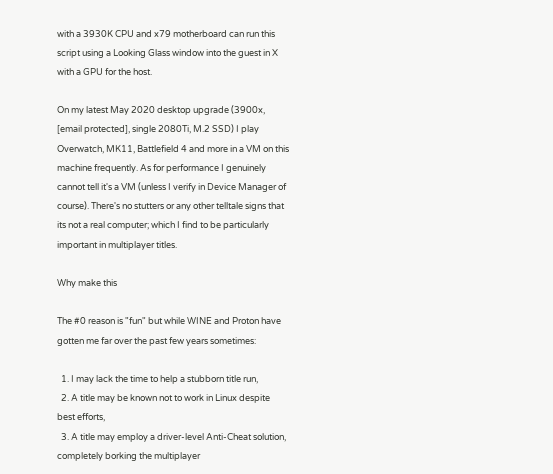with a 3930K CPU and x79 motherboard can run this script using a Looking Glass window into the guest in X with a GPU for the host.

On my latest May 2020 desktop upgrade (3900x, [email protected], single 2080Ti, M.2 SSD) I play Overwatch, MK11, Battlefield 4 and more in a VM on this machine frequently. As for performance I genuinely cannot tell it's a VM (unless I verify in Device Manager of course). There's no stutters or any other telltale signs that its not a real computer; which I find to be particularly important in multiplayer titles.

Why make this

The #0 reason is "fun" but while WINE and Proton have gotten me far over the past few years sometimes:

  1. I may lack the time to help a stubborn title run,
  2. A title may be known not to work in Linux despite best efforts,
  3. A title may employ a driver-level Anti-Cheat solution, completely borking the multiplayer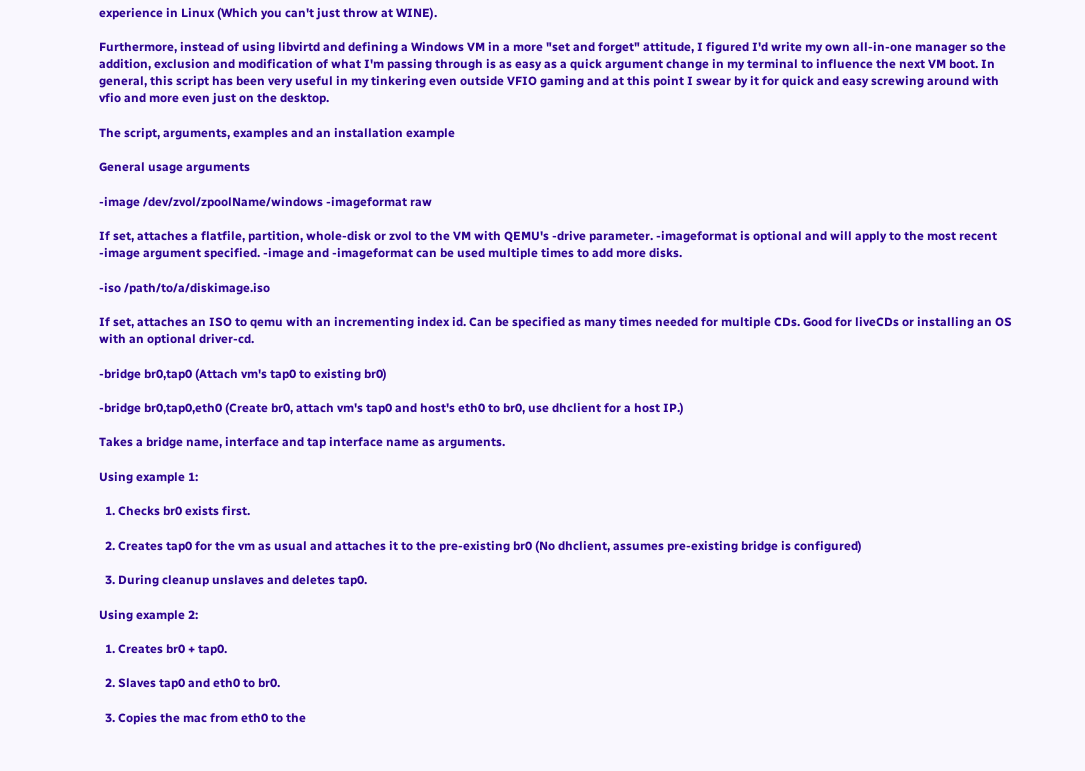experience in Linux (Which you can't just throw at WINE).

Furthermore, instead of using libvirtd and defining a Windows VM in a more "set and forget" attitude, I figured I'd write my own all-in-one manager so the addition, exclusion and modification of what I'm passing through is as easy as a quick argument change in my terminal to influence the next VM boot. In general, this script has been very useful in my tinkering even outside VFIO gaming and at this point I swear by it for quick and easy screwing around with vfio and more even just on the desktop.

The script, arguments, examples and an installation example

General usage arguments

-image /dev/zvol/zpoolName/windows -imageformat raw

If set, attaches a flatfile, partition, whole-disk or zvol to the VM with QEMU's -drive parameter. -imageformat is optional and will apply to the most recent -image argument specified. -image and -imageformat can be used multiple times to add more disks.

-iso /path/to/a/diskimage.iso

If set, attaches an ISO to qemu with an incrementing index id. Can be specified as many times needed for multiple CDs. Good for liveCDs or installing an OS with an optional driver-cd.

-bridge br0,tap0 (Attach vm's tap0 to existing br0)

-bridge br0,tap0,eth0 (Create br0, attach vm's tap0 and host's eth0 to br0, use dhclient for a host IP.)

Takes a bridge name, interface and tap interface name as arguments.

Using example 1:

  1. Checks br0 exists first.

  2. Creates tap0 for the vm as usual and attaches it to the pre-existing br0 (No dhclient, assumes pre-existing bridge is configured)

  3. During cleanup unslaves and deletes tap0.

Using example 2:

  1. Creates br0 + tap0.

  2. Slaves tap0 and eth0 to br0.

  3. Copies the mac from eth0 to the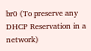br0 (To preserve any DHCP Reservation in a network)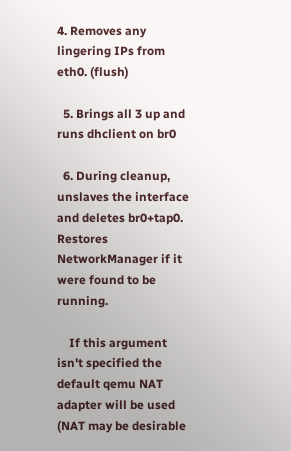4. Removes any lingering IPs from eth0. (flush)

  5. Brings all 3 up and runs dhclient on br0

  6. During cleanup, unslaves the interface and deletes br0+tap0. Restores NetworkManager if it were found to be running.

    If this argument isn't specified the default qemu NAT adapter will be used (NAT may be desirable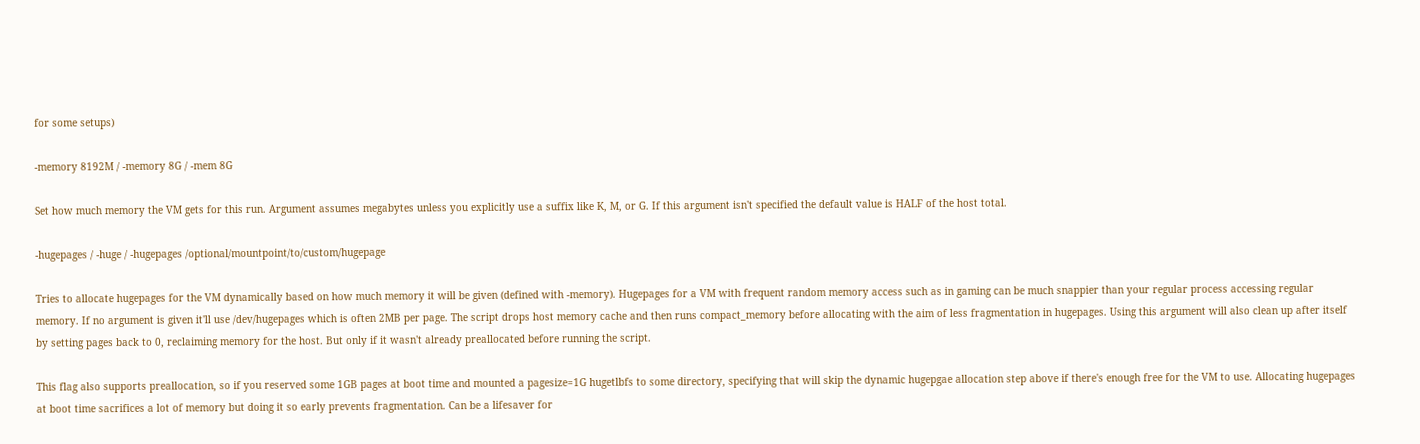for some setups)

-memory 8192M / -memory 8G / -mem 8G

Set how much memory the VM gets for this run. Argument assumes megabytes unless you explicitly use a suffix like K, M, or G. If this argument isn't specified the default value is HALF of the host total.

-hugepages / -huge / -hugepages /optional/mountpoint/to/custom/hugepage

Tries to allocate hugepages for the VM dynamically based on how much memory it will be given (defined with -memory). Hugepages for a VM with frequent random memory access such as in gaming can be much snappier than your regular process accessing regular memory. If no argument is given it'll use /dev/hugepages which is often 2MB per page. The script drops host memory cache and then runs compact_memory before allocating with the aim of less fragmentation in hugepages. Using this argument will also clean up after itself by setting pages back to 0, reclaiming memory for the host. But only if it wasn't already preallocated before running the script.

This flag also supports preallocation, so if you reserved some 1GB pages at boot time and mounted a pagesize=1G hugetlbfs to some directory, specifying that will skip the dynamic hugepgae allocation step above if there's enough free for the VM to use. Allocating hugepages at boot time sacrifices a lot of memory but doing it so early prevents fragmentation. Can be a lifesaver for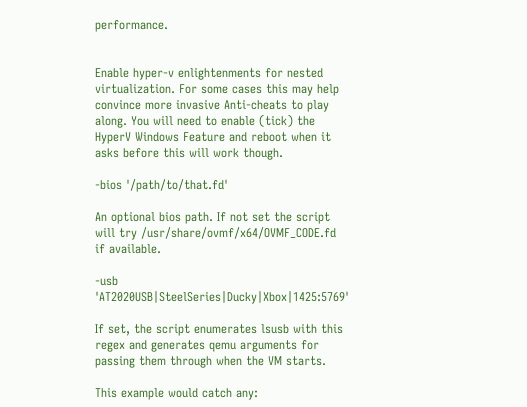performance.


Enable hyper-v enlightenments for nested virtualization. For some cases this may help convince more invasive Anti-cheats to play along. You will need to enable (tick) the HyperV Windows Feature and reboot when it asks before this will work though.

-bios '/path/to/that.fd'

An optional bios path. If not set the script will try /usr/share/ovmf/x64/OVMF_CODE.fd if available.

-usb 'AT2020USB|SteelSeries|Ducky|Xbox|1425:5769'

If set, the script enumerates lsusb with this regex and generates qemu arguments for passing them through when the VM starts.

This example would catch any: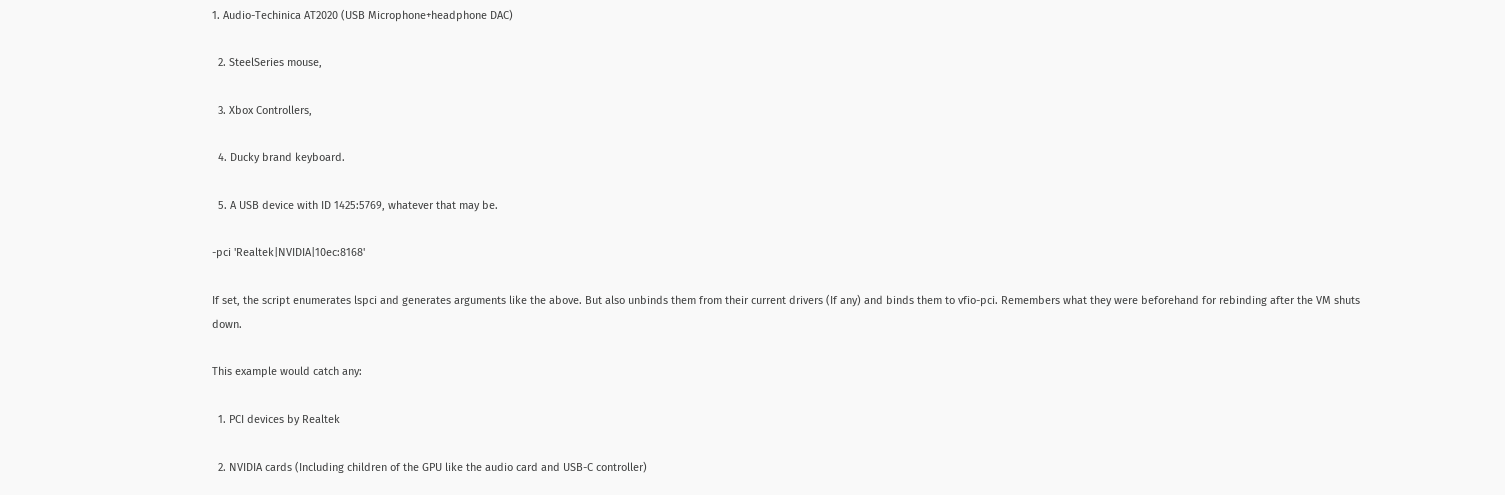1. Audio-Techinica AT2020 (USB Microphone+headphone DAC)

  2. SteelSeries mouse,

  3. Xbox Controllers,

  4. Ducky brand keyboard.

  5. A USB device with ID 1425:5769, whatever that may be.

-pci 'Realtek|NVIDIA|10ec:8168'

If set, the script enumerates lspci and generates arguments like the above. But also unbinds them from their current drivers (If any) and binds them to vfio-pci. Remembers what they were beforehand for rebinding after the VM shuts down.

This example would catch any:

  1. PCI devices by Realtek

  2. NVIDIA cards (Including children of the GPU like the audio card and USB-C controller)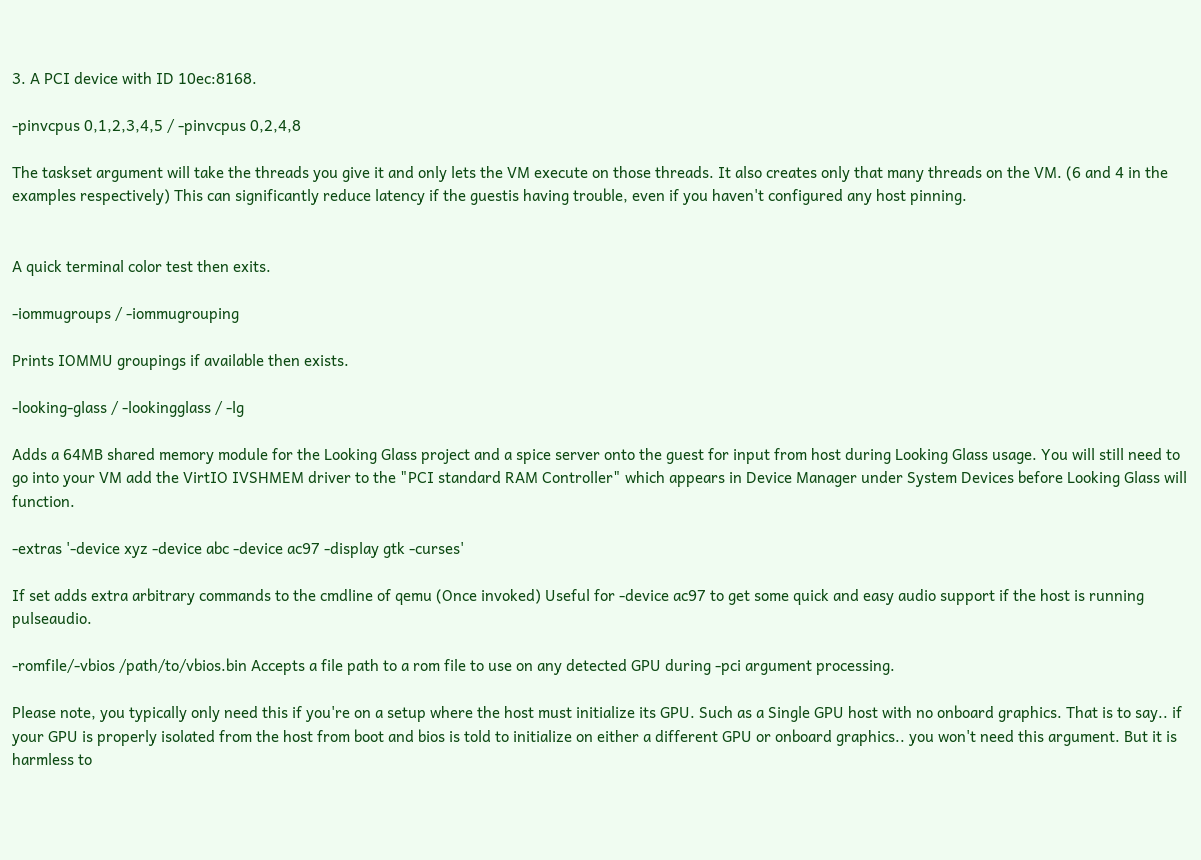3. A PCI device with ID 10ec:8168.

-pinvcpus 0,1,2,3,4,5 / -pinvcpus 0,2,4,8

The taskset argument will take the threads you give it and only lets the VM execute on those threads. It also creates only that many threads on the VM. (6 and 4 in the examples respectively) This can significantly reduce latency if the guestis having trouble, even if you haven't configured any host pinning.


A quick terminal color test then exits.

-iommugroups / -iommugrouping

Prints IOMMU groupings if available then exists.

-looking-glass / -lookingglass / -lg

Adds a 64MB shared memory module for the Looking Glass project and a spice server onto the guest for input from host during Looking Glass usage. You will still need to go into your VM add the VirtIO IVSHMEM driver to the "PCI standard RAM Controller" which appears in Device Manager under System Devices before Looking Glass will function.

-extras '-device xyz -device abc -device ac97 -display gtk -curses'

If set adds extra arbitrary commands to the cmdline of qemu (Once invoked) Useful for -device ac97 to get some quick and easy audio support if the host is running pulseaudio.

-romfile/-vbios /path/to/vbios.bin Accepts a file path to a rom file to use on any detected GPU during -pci argument processing.

Please note, you typically only need this if you're on a setup where the host must initialize its GPU. Such as a Single GPU host with no onboard graphics. That is to say.. if your GPU is properly isolated from the host from boot and bios is told to initialize on either a different GPU or onboard graphics.. you won't need this argument. But it is harmless to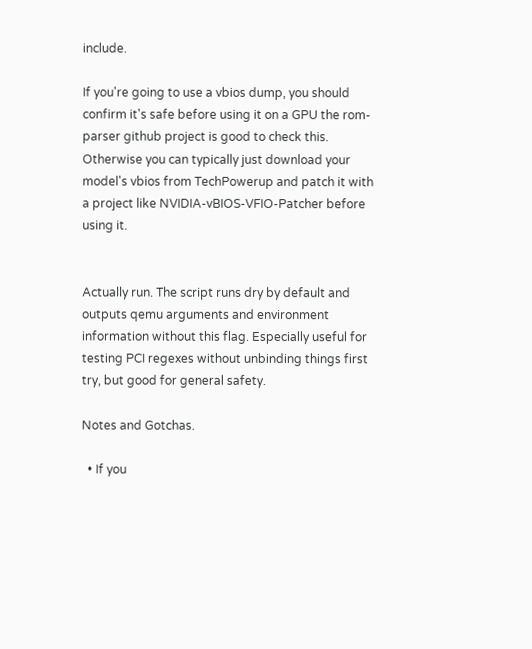include.

If you're going to use a vbios dump, you should confirm it's safe before using it on a GPU the rom-parser github project is good to check this. Otherwise you can typically just download your model's vbios from TechPowerup and patch it with a project like NVIDIA-vBIOS-VFIO-Patcher before using it.


Actually run. The script runs dry by default and outputs qemu arguments and environment information without this flag. Especially useful for testing PCI regexes without unbinding things first try, but good for general safety.

Notes and Gotchas.

  • If you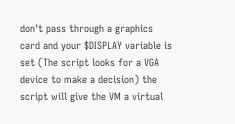don't pass through a graphics card and your $DISPLAY variable is set (The script looks for a VGA device to make a decision) the script will give the VM a virtual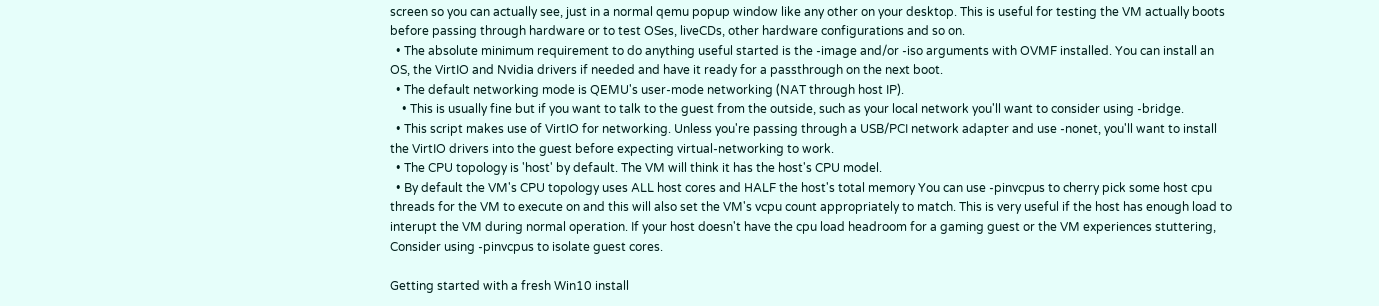screen so you can actually see, just in a normal qemu popup window like any other on your desktop. This is useful for testing the VM actually boots before passing through hardware or to test OSes, liveCDs, other hardware configurations and so on.
  • The absolute minimum requirement to do anything useful started is the -image and/or -iso arguments with OVMF installed. You can install an OS, the VirtIO and Nvidia drivers if needed and have it ready for a passthrough on the next boot.
  • The default networking mode is QEMU's user-mode networking (NAT through host IP).
    • This is usually fine but if you want to talk to the guest from the outside, such as your local network you'll want to consider using -bridge.
  • This script makes use of VirtIO for networking. Unless you're passing through a USB/PCI network adapter and use -nonet, you'll want to install the VirtIO drivers into the guest before expecting virtual-networking to work.
  • The CPU topology is 'host' by default. The VM will think it has the host's CPU model.
  • By default the VM's CPU topology uses ALL host cores and HALF the host's total memory You can use -pinvcpus to cherry pick some host cpu threads for the VM to execute on and this will also set the VM's vcpu count appropriately to match. This is very useful if the host has enough load to interupt the VM during normal operation. If your host doesn't have the cpu load headroom for a gaming guest or the VM experiences stuttering, Consider using -pinvcpus to isolate guest cores.

Getting started with a fresh Win10 install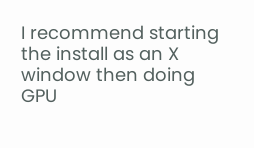I recommend starting the install as an X window then doing GPU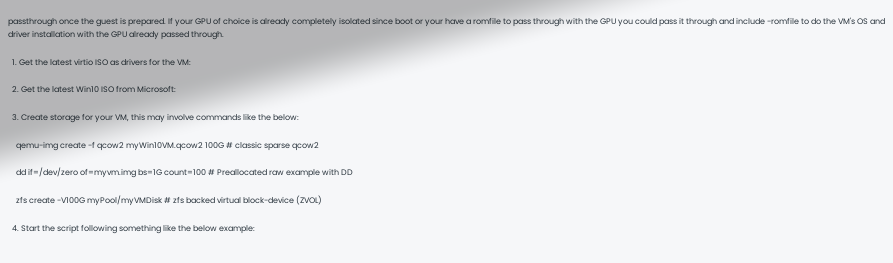passthrough once the guest is prepared. If your GPU of choice is already completely isolated since boot or your have a romfile to pass through with the GPU you could pass it through and include -romfile to do the VM's OS and driver installation with the GPU already passed through.

  1. Get the latest virtio ISO as drivers for the VM:

  2. Get the latest Win10 ISO from Microsoft:

  3. Create storage for your VM, this may involve commands like the below:

    qemu-img create -f qcow2 myWin10VM.qcow2 100G # classic sparse qcow2

    dd if=/dev/zero of=myvm.img bs=1G count=100 # Preallocated raw example with DD

    zfs create -V100G myPool/myVMDisk # zfs backed virtual block-device (ZVOL)

  4. Start the script following something like the below example: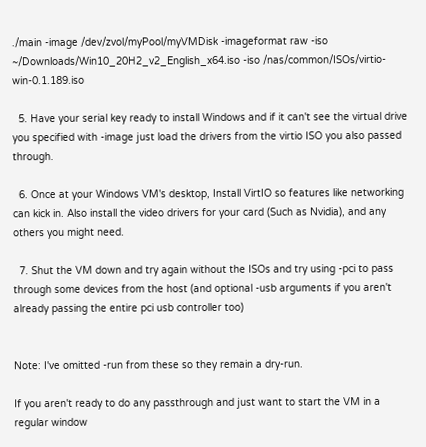./main -image /dev/zvol/myPool/myVMDisk -imageformat raw -iso ~/Downloads/Win10_20H2_v2_English_x64.iso -iso /nas/common/ISOs/virtio-win-0.1.189.iso

  5. Have your serial key ready to install Windows and if it can't see the virtual drive you specified with -image just load the drivers from the virtio ISO you also passed through.

  6. Once at your Windows VM's desktop, Install VirtIO so features like networking can kick in. Also install the video drivers for your card (Such as Nvidia), and any others you might need.

  7. Shut the VM down and try again without the ISOs and try using -pci to pass through some devices from the host (and optional -usb arguments if you aren't already passing the entire pci usb controller too)


Note: I've omitted -run from these so they remain a dry-run.

If you aren't ready to do any passthrough and just want to start the VM in a regular window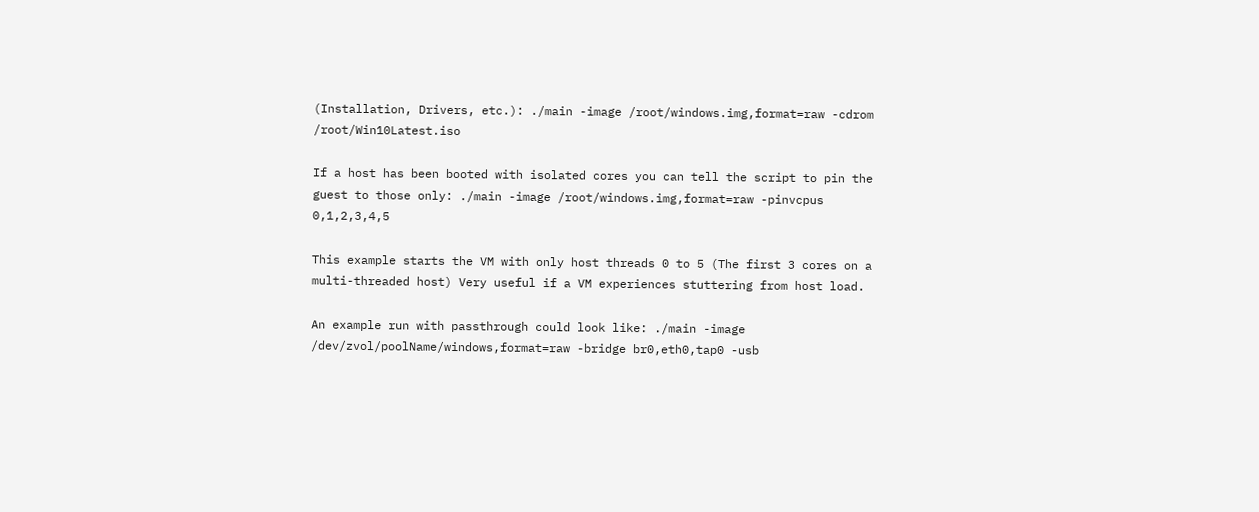(Installation, Drivers, etc.): ./main -image /root/windows.img,format=raw -cdrom /root/Win10Latest.iso

If a host has been booted with isolated cores you can tell the script to pin the guest to those only: ./main -image /root/windows.img,format=raw -pinvcpus 0,1,2,3,4,5

This example starts the VM with only host threads 0 to 5 (The first 3 cores on a multi-threaded host) Very useful if a VM experiences stuttering from host load.

An example run with passthrough could look like: ./main -image /dev/zvol/poolName/windows,format=raw -bridge br0,eth0,tap0 -usb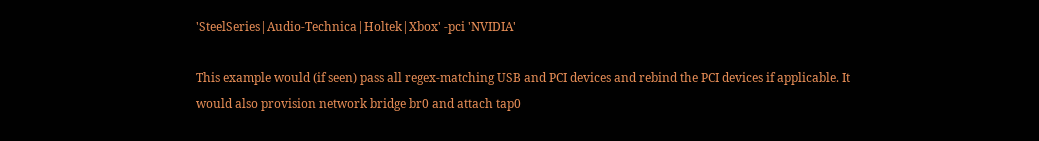'SteelSeries|Audio-Technica|Holtek|Xbox' -pci 'NVIDIA'

This example would (if seen) pass all regex-matching USB and PCI devices and rebind the PCI devices if applicable. It would also provision network bridge br0 and attach tap0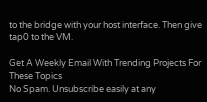to the bridge with your host interface. Then give tap0 to the VM.

Get A Weekly Email With Trending Projects For These Topics
No Spam. Unsubscribe easily at any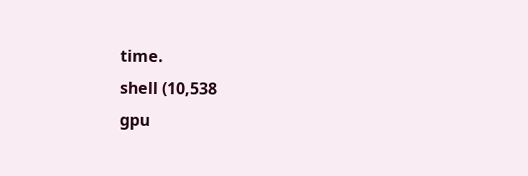time.
shell (10,538
gpu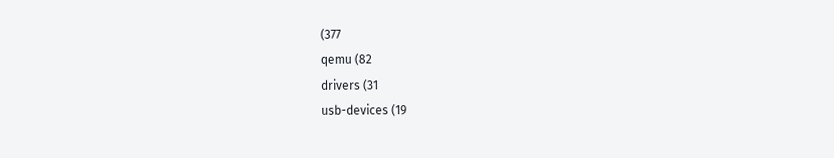(377
qemu (82
drivers (31
usb-devices (19